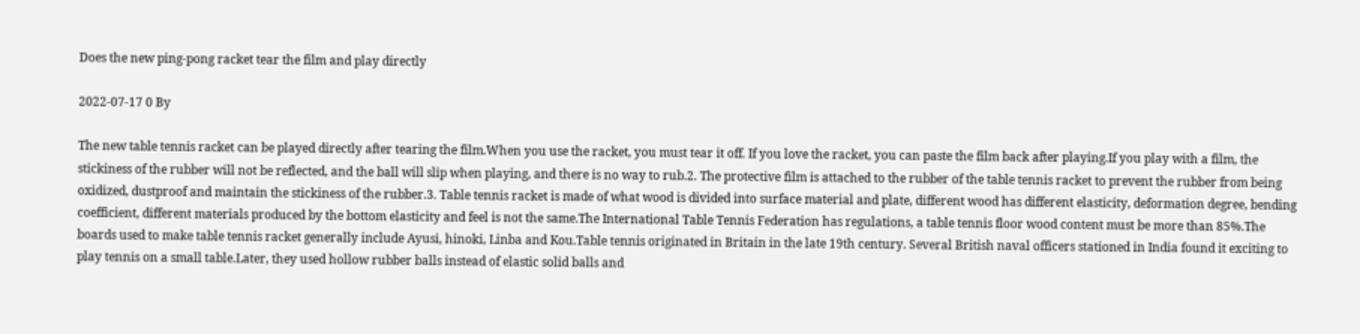Does the new ping-pong racket tear the film and play directly

2022-07-17 0 By

The new table tennis racket can be played directly after tearing the film.When you use the racket, you must tear it off. If you love the racket, you can paste the film back after playing.If you play with a film, the stickiness of the rubber will not be reflected, and the ball will slip when playing, and there is no way to rub.2. The protective film is attached to the rubber of the table tennis racket to prevent the rubber from being oxidized, dustproof and maintain the stickiness of the rubber.3. Table tennis racket is made of what wood is divided into surface material and plate, different wood has different elasticity, deformation degree, bending coefficient, different materials produced by the bottom elasticity and feel is not the same.The International Table Tennis Federation has regulations, a table tennis floor wood content must be more than 85%.The boards used to make table tennis racket generally include Ayusi, hinoki, Linba and Kou.Table tennis originated in Britain in the late 19th century. Several British naval officers stationed in India found it exciting to play tennis on a small table.Later, they used hollow rubber balls instead of elastic solid balls and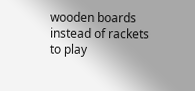wooden boards instead of rackets to play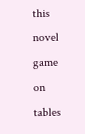this novel game on tables